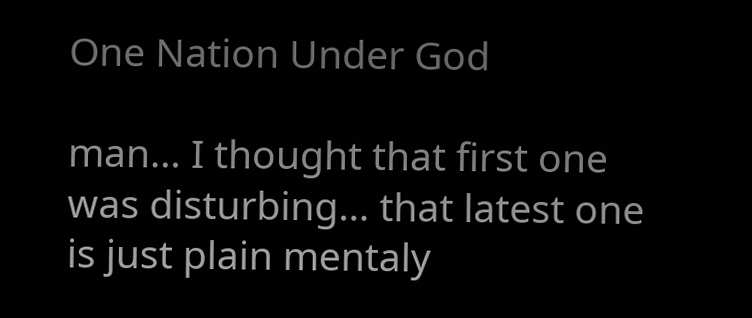One Nation Under God

man… I thought that first one was disturbing… that latest one is just plain mentaly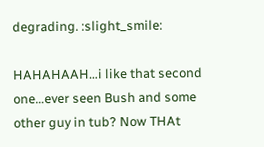degrading. :slight_smile:

HAHAHAAH…i like that second one…ever seen Bush and some other guy in tub? Now THAt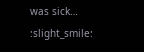was sick… :slight_smile: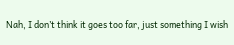Nah, I don’t think it goes too far, just something I wish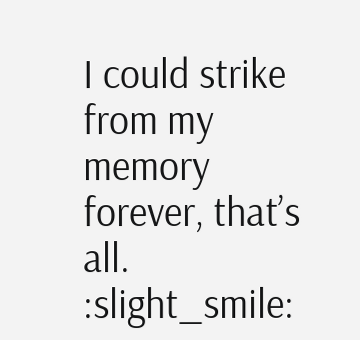I could strike from my memory forever, that’s all. :slight_smile: